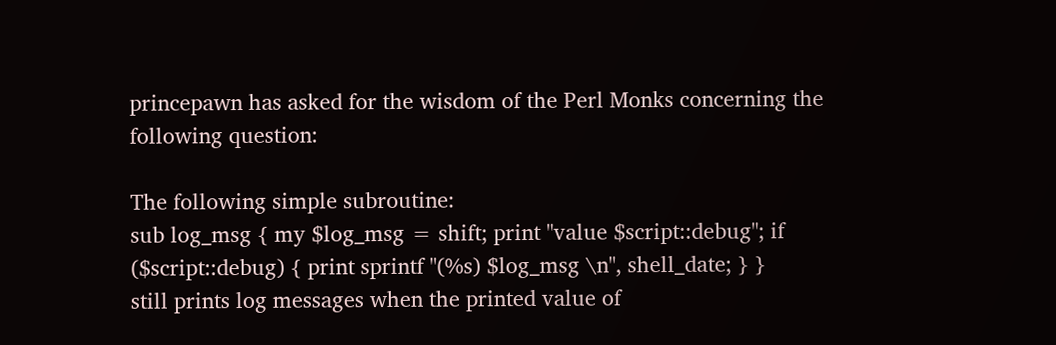princepawn has asked for the wisdom of the Perl Monks concerning the following question:

The following simple subroutine:
sub log_msg { my $log_msg = shift; print "value $script::debug"; if ($script::debug) { print sprintf "(%s) $log_msg \n", shell_date; } }
still prints log messages when the printed value of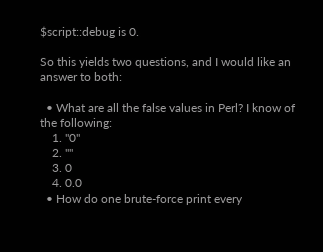$script::debug is 0.

So this yields two questions, and I would like an answer to both:

  • What are all the false values in Perl? I know of the following:
    1. "0"
    2. ""
    3. 0
    4. 0.0
  • How do one brute-force print every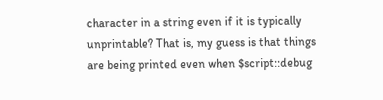character in a string even if it is typically unprintable? That is, my guess is that things are being printed even when $script::debug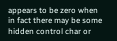appears to be zero when in fact there may be some hidden control char or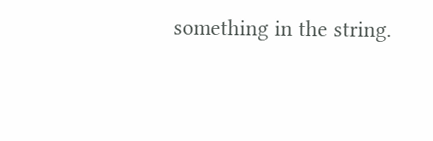something in the string.